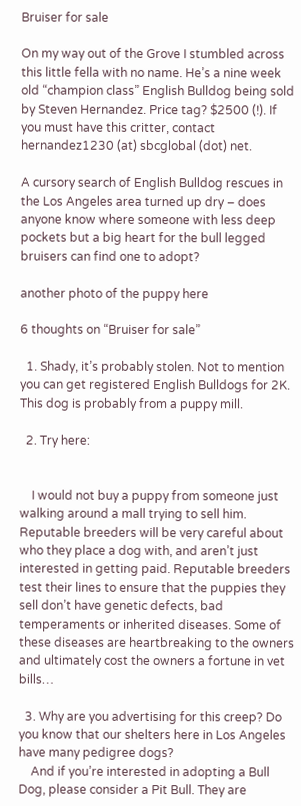Bruiser for sale

On my way out of the Grove I stumbled across this little fella with no name. He’s a nine week old “champion class” English Bulldog being sold by Steven Hernandez. Price tag? $2500 (!). If you must have this critter, contact hernandez1230 (at) sbcglobal (dot) net.

A cursory search of English Bulldog rescues in the Los Angeles area turned up dry – does anyone know where someone with less deep pockets but a big heart for the bull legged bruisers can find one to adopt?

another photo of the puppy here

6 thoughts on “Bruiser for sale”

  1. Shady, it’s probably stolen. Not to mention you can get registered English Bulldogs for 2K. This dog is probably from a puppy mill.

  2. Try here:


    I would not buy a puppy from someone just walking around a mall trying to sell him. Reputable breeders will be very careful about who they place a dog with, and aren’t just interested in getting paid. Reputable breeders test their lines to ensure that the puppies they sell don’t have genetic defects, bad temperaments or inherited diseases. Some of these diseases are heartbreaking to the owners and ultimately cost the owners a fortune in vet bills…

  3. Why are you advertising for this creep? Do you know that our shelters here in Los Angeles have many pedigree dogs?
    And if you’re interested in adopting a Bull Dog, please consider a Pit Bull. They are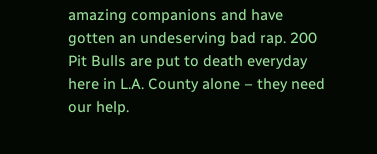amazing companions and have gotten an undeserving bad rap. 200 Pit Bulls are put to death everyday here in L.A. County alone – they need our help.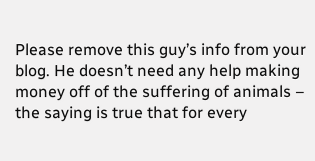Please remove this guy’s info from your blog. He doesn’t need any help making money off of the suffering of animals – the saying is true that for every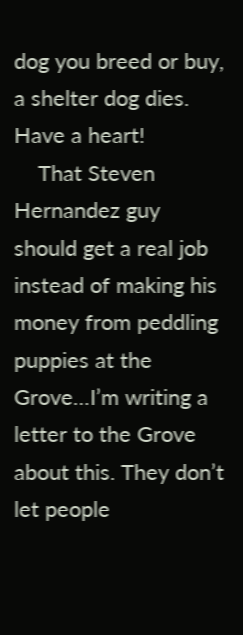dog you breed or buy, a shelter dog dies. Have a heart!
    That Steven Hernandez guy should get a real job instead of making his money from peddling puppies at the Grove…I’m writing a letter to the Grove about this. They don’t let people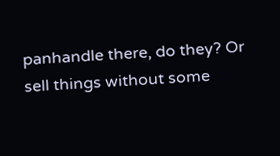panhandle there, do they? Or sell things without some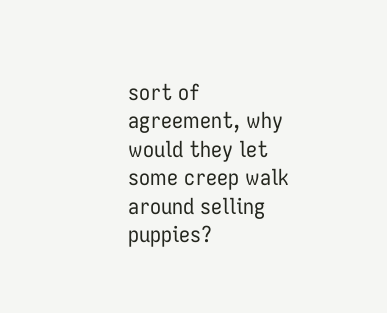sort of agreement, why would they let some creep walk around selling puppies?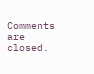Comments are closed.